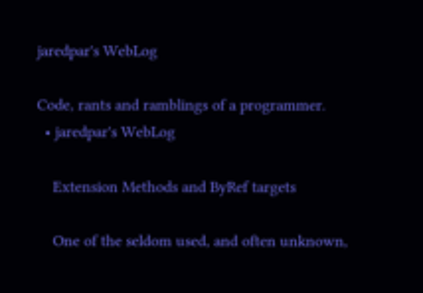jaredpar's WebLog

Code, rants and ramblings of a programmer.
  • jaredpar's WebLog

    Extension Methods and ByRef targets

    One of the seldom used, and often unknown,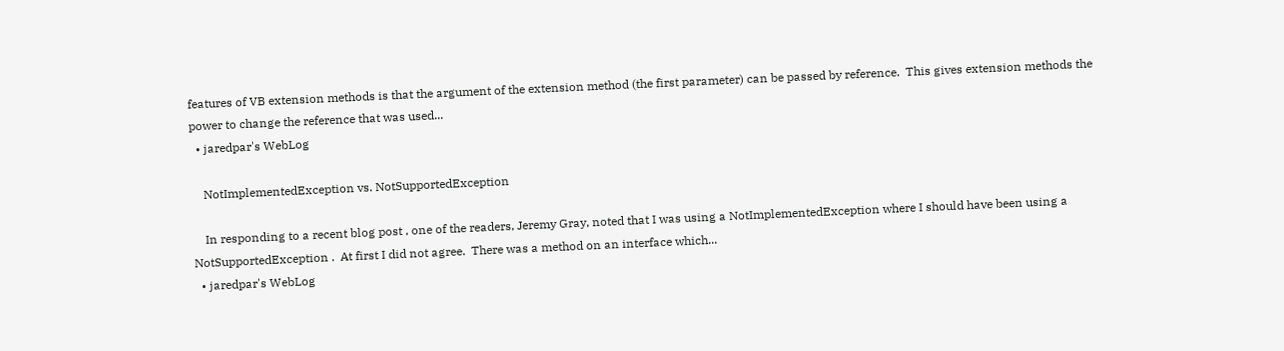features of VB extension methods is that the argument of the extension method (the first parameter) can be passed by reference.  This gives extension methods the power to change the reference that was used...
  • jaredpar's WebLog

    NotImplementedException vs. NotSupportedException

    In responding to a recent blog post , one of the readers, Jeremy Gray, noted that I was using a NotImplementedException where I should have been using a NotSupportedException .  At first I did not agree.  There was a method on an interface which...
  • jaredpar's WebLog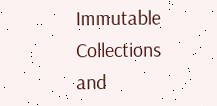Immutable Collections and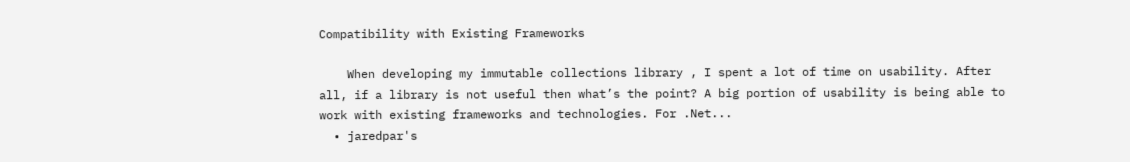Compatibility with Existing Frameworks

    When developing my immutable collections library , I spent a lot of time on usability. After all, if a library is not useful then what’s the point? A big portion of usability is being able to work with existing frameworks and technologies. For .Net...
  • jaredpar's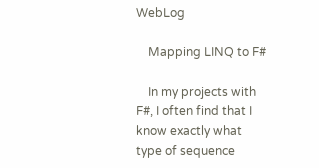WebLog

    Mapping LINQ to F#

    In my projects with F#, I often find that I know exactly what type of sequence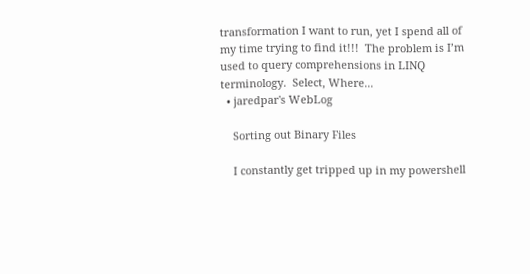transformation I want to run, yet I spend all of my time trying to find it!!!  The problem is I’m used to query comprehensions in LINQ terminology.  Select, Where...
  • jaredpar's WebLog

    Sorting out Binary Files

    I constantly get tripped up in my powershell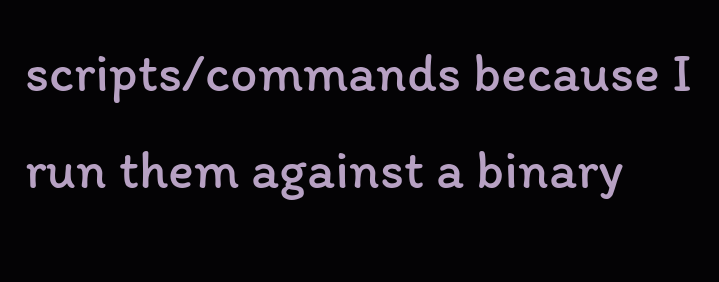scripts/commands because I run them against a binary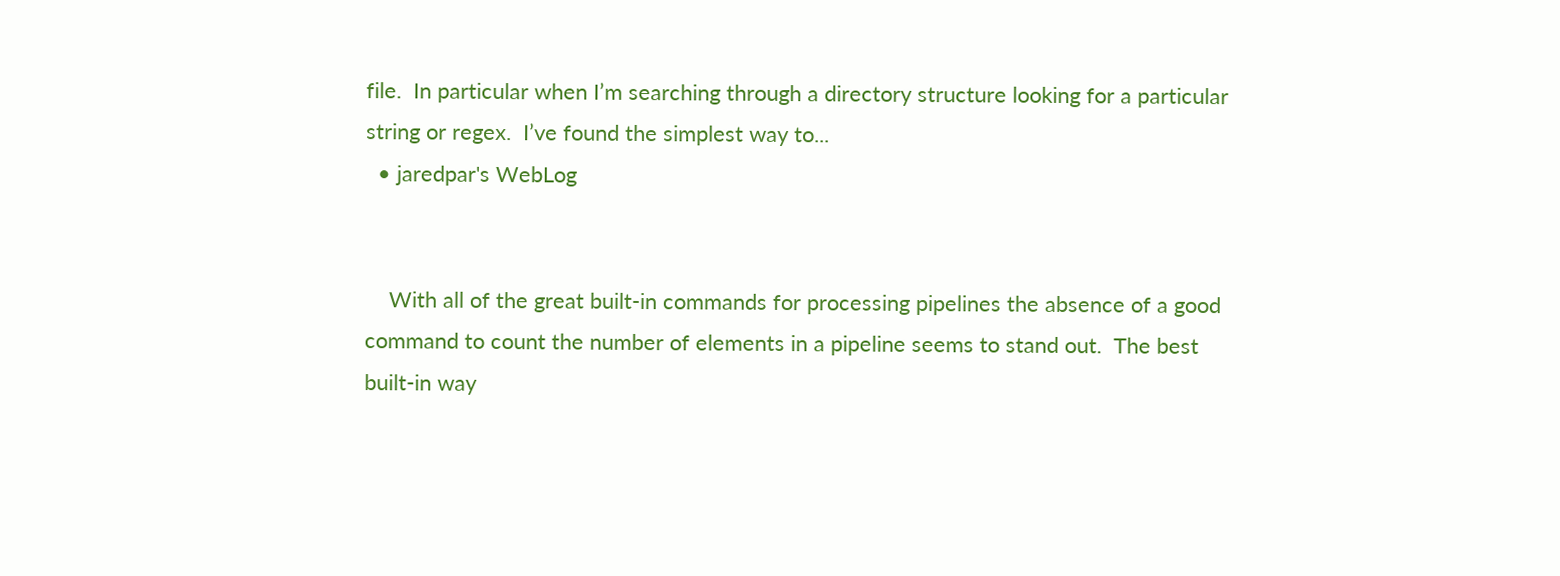file.  In particular when I’m searching through a directory structure looking for a particular string or regex.  I’ve found the simplest way to...
  • jaredpar's WebLog


    With all of the great built-in commands for processing pipelines the absence of a good command to count the number of elements in a pipeline seems to stand out.  The best built-in way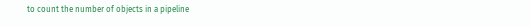to count the number of objects in a pipeline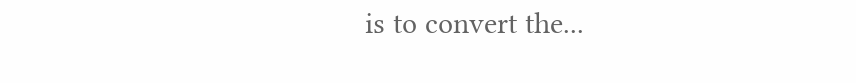is to convert the...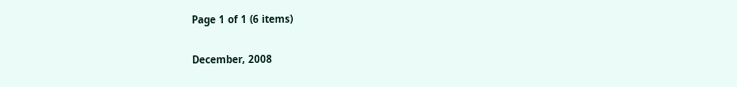Page 1 of 1 (6 items)

December, 2008